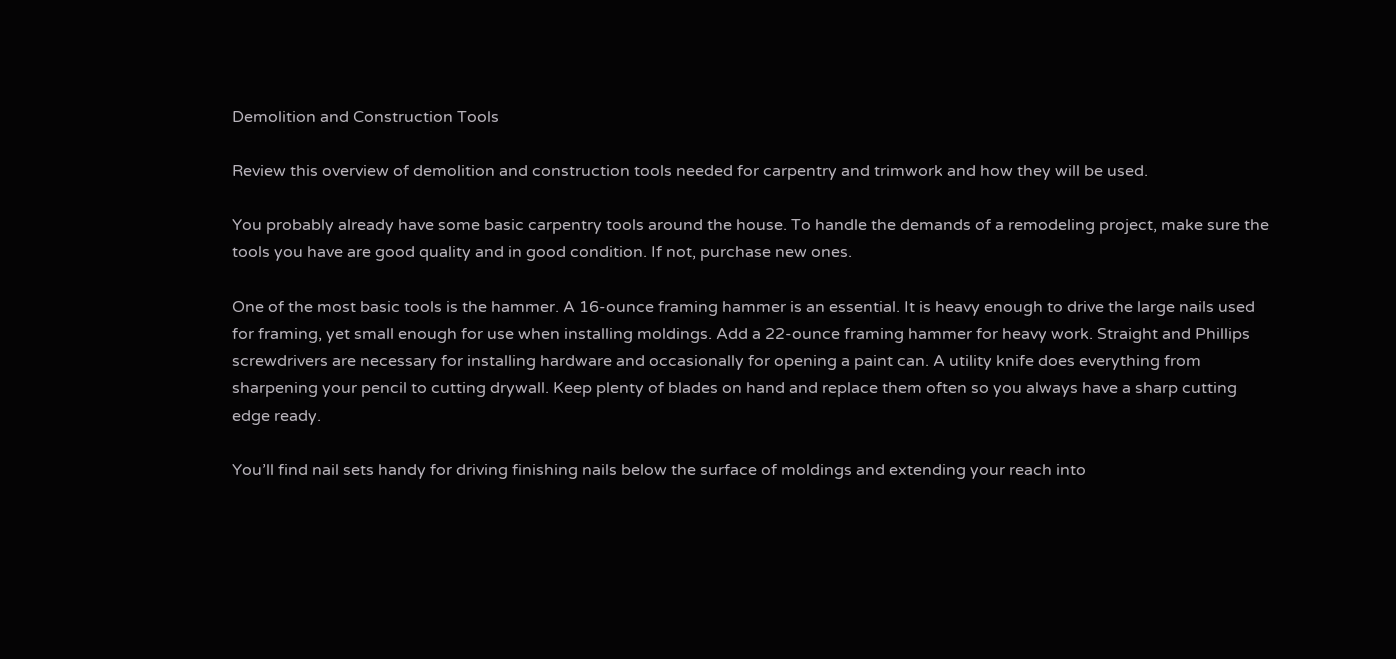Demolition and Construction Tools

Review this overview of demolition and construction tools needed for carpentry and trimwork and how they will be used.

You probably already have some basic carpentry tools around the house. To handle the demands of a remodeling project, make sure the tools you have are good quality and in good condition. If not, purchase new ones.

One of the most basic tools is the hammer. A 16-ounce framing hammer is an essential. It is heavy enough to drive the large nails used for framing, yet small enough for use when installing moldings. Add a 22-ounce framing hammer for heavy work. Straight and Phillips screwdrivers are necessary for installing hardware and occasionally for opening a paint can. A utility knife does everything from sharpening your pencil to cutting drywall. Keep plenty of blades on hand and replace them often so you always have a sharp cutting edge ready.

You’ll find nail sets handy for driving finishing nails below the surface of moldings and extending your reach into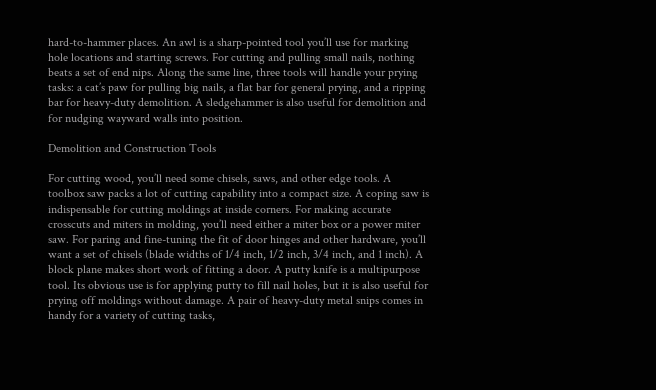hard-to-hammer places. An awl is a sharp-pointed tool you’ll use for marking hole locations and starting screws. For cutting and pulling small nails, nothing beats a set of end nips. Along the same line, three tools will handle your prying tasks: a cat’s paw for pulling big nails, a flat bar for general prying, and a ripping bar for heavy-duty demolition. A sledgehammer is also useful for demolition and for nudging wayward walls into position.

Demolition and Construction Tools

For cutting wood, you’ll need some chisels, saws, and other edge tools. A toolbox saw packs a lot of cutting capability into a compact size. A coping saw is indispensable for cutting moldings at inside corners. For making accurate crosscuts and miters in molding, you’ll need either a miter box or a power miter saw. For paring and fine-tuning the fit of door hinges and other hardware, you’ll want a set of chisels (blade widths of 1/4 inch, 1/2 inch, 3/4 inch, and 1 inch). A block plane makes short work of fitting a door. A putty knife is a multipurpose tool. Its obvious use is for applying putty to fill nail holes, but it is also useful for prying off moldings without damage. A pair of heavy-duty metal snips comes in handy for a variety of cutting tasks,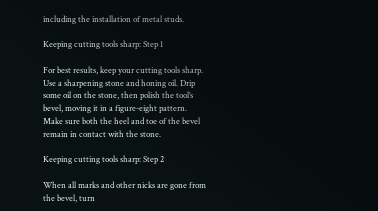including the installation of metal studs.

Keeping cutting tools sharp: Step 1

For best results, keep your cutting tools sharp. Use a sharpening stone and honing oil. Drip some oil on the stone, then polish the tool’s bevel, moving it in a figure-eight pattern. Make sure both the heel and toe of the bevel remain in contact with the stone.

Keeping cutting tools sharp: Step 2

When all marks and other nicks are gone from the bevel, turn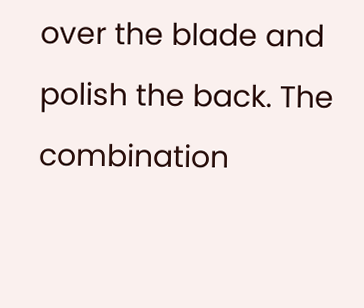over the blade and polish the back. The combination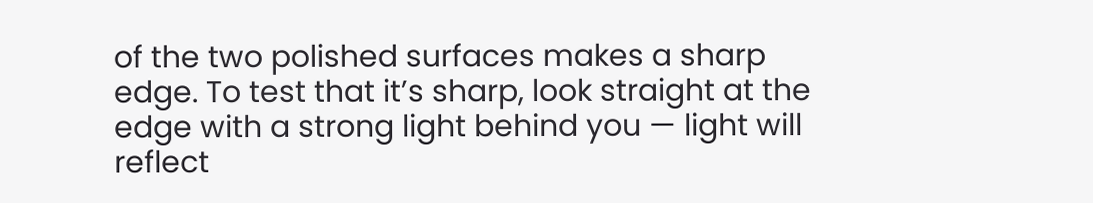of the two polished surfaces makes a sharp edge. To test that it’s sharp, look straight at the edge with a strong light behind you — light will reflect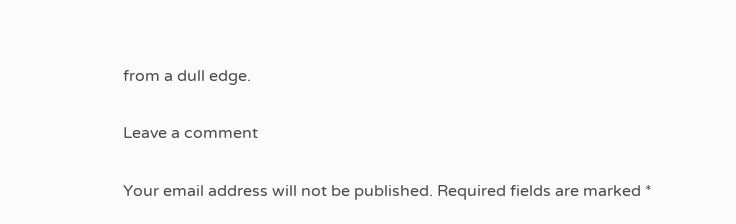from a dull edge.

Leave a comment

Your email address will not be published. Required fields are marked *